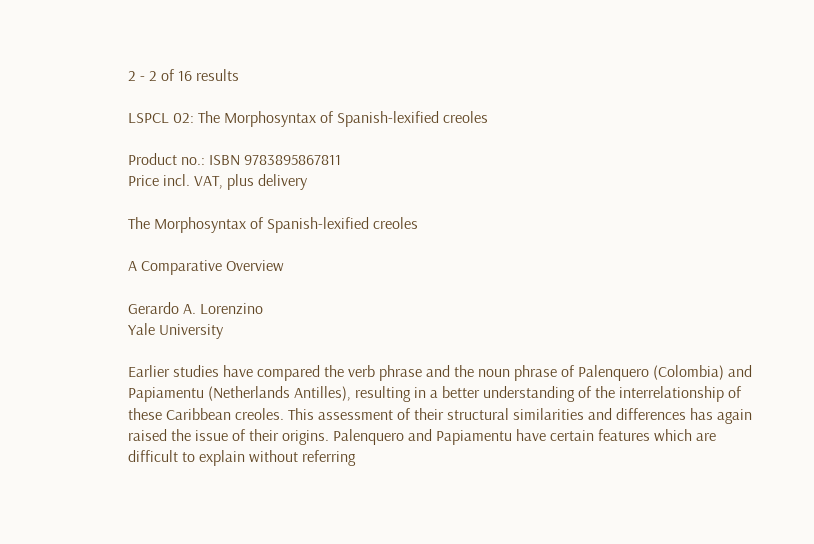2 - 2 of 16 results

LSPCL 02: The Morphosyntax of Spanish-lexified creoles

Product no.: ISBN 9783895867811
Price incl. VAT, plus delivery

The Morphosyntax of Spanish-lexified creoles

A Comparative Overview

Gerardo A. Lorenzino
Yale University

Earlier studies have compared the verb phrase and the noun phrase of Palenquero (Colombia) and Papiamentu (Netherlands Antilles), resulting in a better understanding of the interrelationship of these Caribbean creoles. This assessment of their structural similarities and differences has again raised the issue of their origins. Palenquero and Papiamentu have certain features which are difficult to explain without referring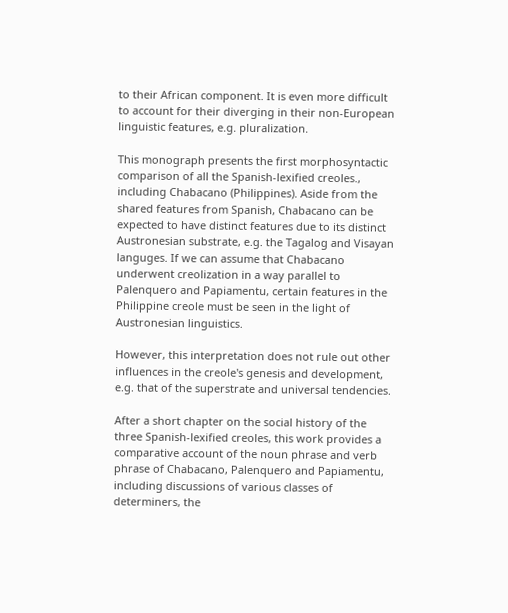to their African component. It is even more difficult to account for their diverging in their non-European linguistic features, e.g. pluralization.

This monograph presents the first morphosyntactic comparison of all the Spanish-lexified creoles., including Chabacano (Philippines). Aside from the shared features from Spanish, Chabacano can be expected to have distinct features due to its distinct Austronesian substrate, e.g. the Tagalog and Visayan languges. If we can assume that Chabacano underwent creolization in a way parallel to Palenquero and Papiamentu, certain features in the Philippine creole must be seen in the light of Austronesian linguistics.

However, this interpretation does not rule out other influences in the creole's genesis and development, e.g. that of the superstrate and universal tendencies.

After a short chapter on the social history of the three Spanish-lexified creoles, this work provides a comparative account of the noun phrase and verb phrase of Chabacano, Palenquero and Papiamentu, including discussions of various classes of determiners, the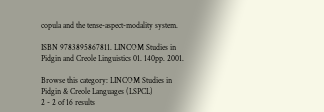copula and the tense-aspect-modality system.

ISBN 9783895867811. LINCOM Studies in Pidgin and Creole Linguistics 01. 140pp. 2001.

Browse this category: LINCOM Studies in Pidgin & Creole Languages (LSPCL)
2 - 2 of 16 results